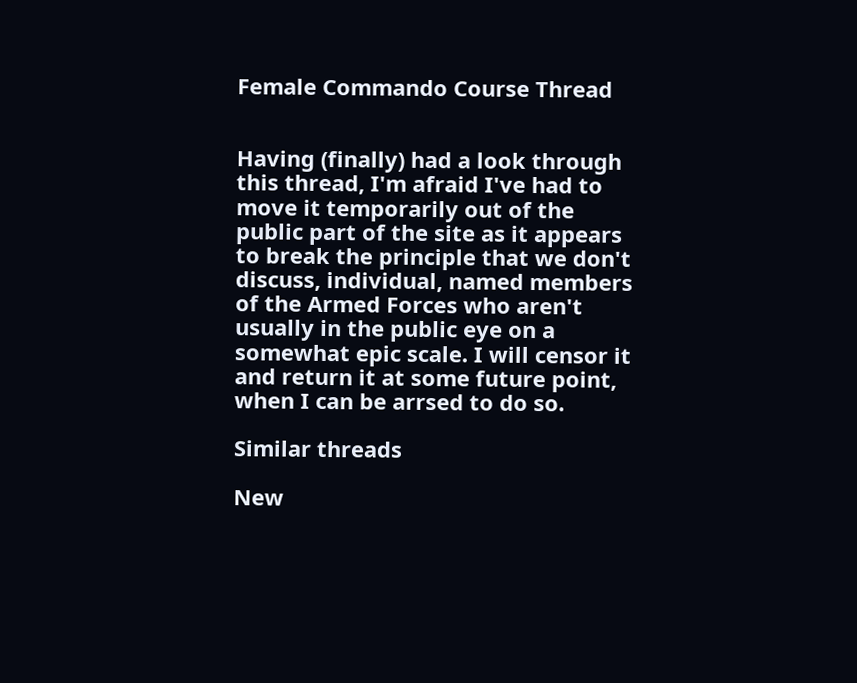Female Commando Course Thread


Having (finally) had a look through this thread, I'm afraid I've had to move it temporarily out of the public part of the site as it appears to break the principle that we don't discuss, individual, named members of the Armed Forces who aren't usually in the public eye on a somewhat epic scale. I will censor it and return it at some future point, when I can be arrsed to do so.

Similar threads

New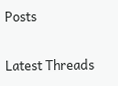Posts

Latest Threads